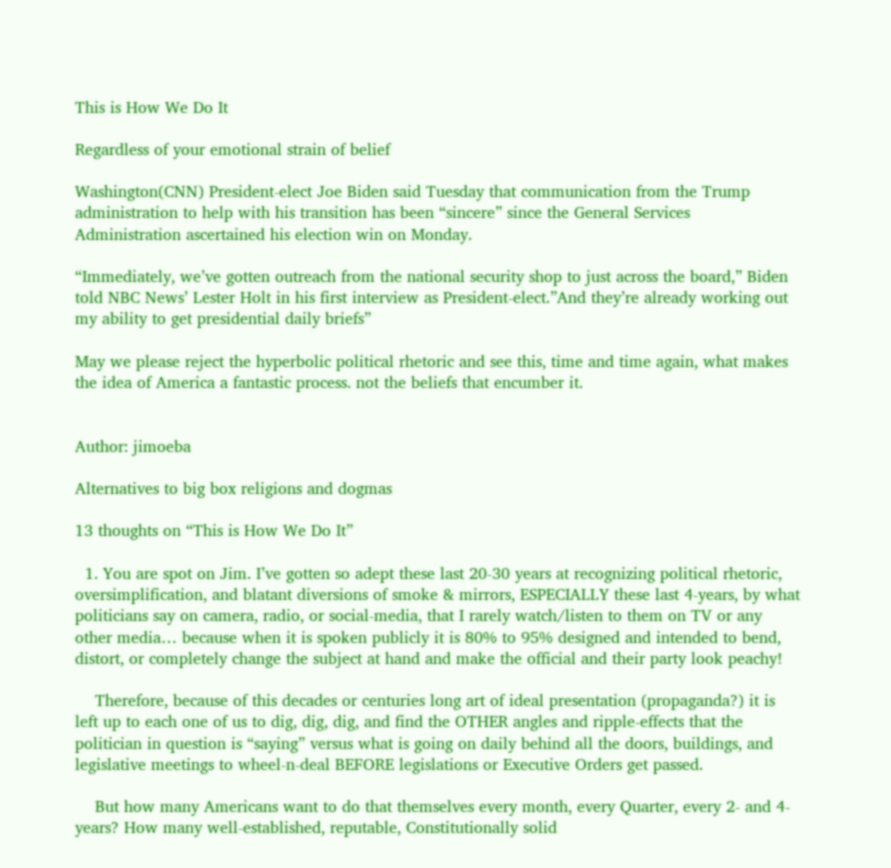This is How We Do It

Regardless of your emotional strain of belief

Washington(CNN) President-elect Joe Biden said Tuesday that communication from the Trump administration to help with his transition has been “sincere” since the General Services Administration ascertained his election win on Monday.

“Immediately, we’ve gotten outreach from the national security shop to just across the board,” Biden told NBC News’ Lester Holt in his first interview as President-elect.”And they’re already working out my ability to get presidential daily briefs”

May we please reject the hyperbolic political rhetoric and see this, time and time again, what makes the idea of America a fantastic process. not the beliefs that encumber it.


Author: jimoeba

Alternatives to big box religions and dogmas

13 thoughts on “This is How We Do It”

  1. You are spot on Jim. I’ve gotten so adept these last 20-30 years at recognizing political rhetoric, oversimplification, and blatant diversions of smoke & mirrors, ESPECIALLY these last 4-years, by what politicians say on camera, radio, or social-media, that I rarely watch/listen to them on TV or any other media… because when it is spoken publicly it is 80% to 95% designed and intended to bend, distort, or completely change the subject at hand and make the official and their party look peachy!

    Therefore, because of this decades or centuries long art of ideal presentation (propaganda?) it is left up to each one of us to dig, dig, dig, and find the OTHER angles and ripple-effects that the politician in question is “saying” versus what is going on daily behind all the doors, buildings, and legislative meetings to wheel-n-deal BEFORE legislations or Executive Orders get passed.

    But how many Americans want to do that themselves every month, every Quarter, every 2- and 4-years? How many well-established, reputable, Constitutionally solid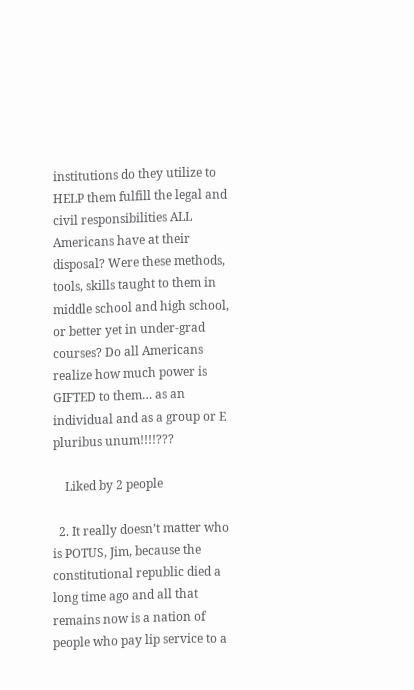institutions do they utilize to HELP them fulfill the legal and civil responsibilities ALL Americans have at their disposal? Were these methods, tools, skills taught to them in middle school and high school, or better yet in under-grad courses? Do all Americans realize how much power is GIFTED to them… as an individual and as a group or E pluribus unum!!!!???

    Liked by 2 people

  2. It really doesn’t matter who is POTUS, Jim, because the constitutional republic died a long time ago and all that remains now is a nation of people who pay lip service to a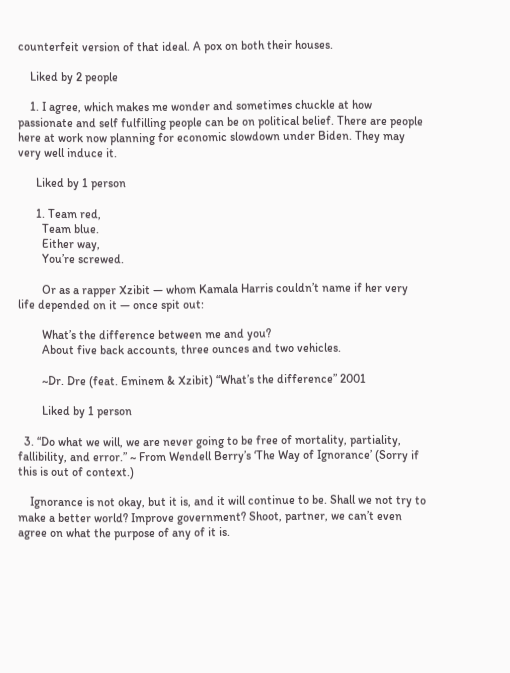counterfeit version of that ideal. A pox on both their houses.

    Liked by 2 people

    1. I agree, which makes me wonder and sometimes chuckle at how passionate and self fulfilling people can be on political belief. There are people here at work now planning for economic slowdown under Biden. They may very well induce it.

      Liked by 1 person

      1. Team red,
        Team blue.
        Either way,
        You’re screwed.

        Or as a rapper Xzibit — whom Kamala Harris couldn’t name if her very life depended on it — once spit out:

        What’s the difference between me and you?
        About five back accounts, three ounces and two vehicles.

        ~Dr. Dre (feat. Eminem & Xzibit) “What’s the difference” 2001

        Liked by 1 person

  3. “Do what we will, we are never going to be free of mortality, partiality, fallibility, and error.” ~ From Wendell Berry’s ‘The Way of Ignorance’ (Sorry if this is out of context.)

    Ignorance is not okay, but it is, and it will continue to be. Shall we not try to make a better world? Improve government? Shoot, partner, we can’t even agree on what the purpose of any of it is.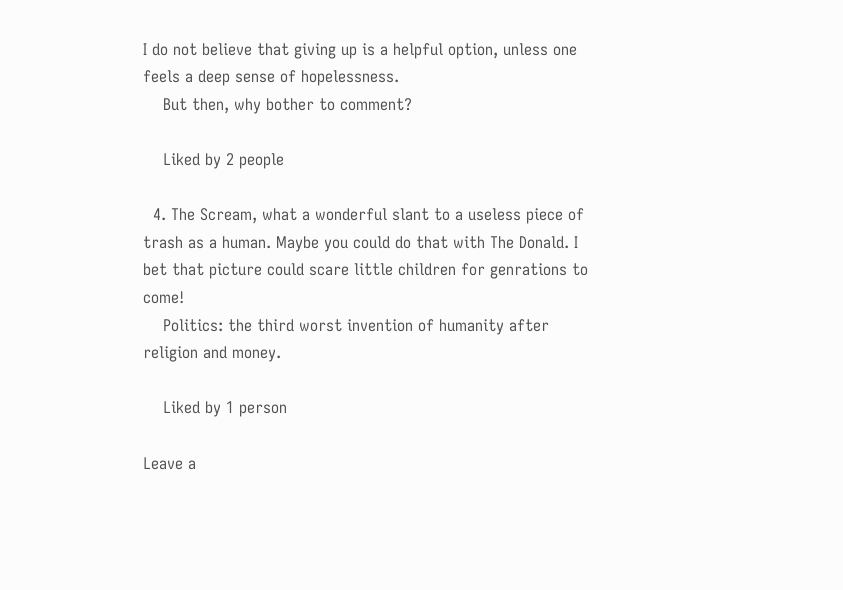I do not believe that giving up is a helpful option, unless one feels a deep sense of hopelessness.
    But then, why bother to comment?

    Liked by 2 people

  4. The Scream, what a wonderful slant to a useless piece of trash as a human. Maybe you could do that with The Donald. I bet that picture could scare little children for genrations to come!
    Politics: the third worst invention of humanity after religion and money.

    Liked by 1 person

Leave a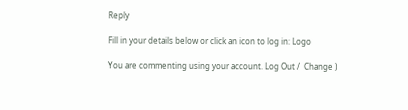Reply

Fill in your details below or click an icon to log in: Logo

You are commenting using your account. Log Out /  Change )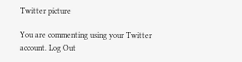Twitter picture

You are commenting using your Twitter account. Log Out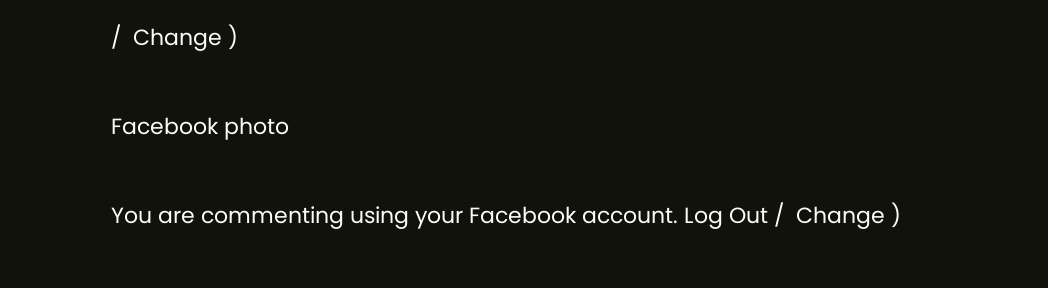/  Change )

Facebook photo

You are commenting using your Facebook account. Log Out /  Change )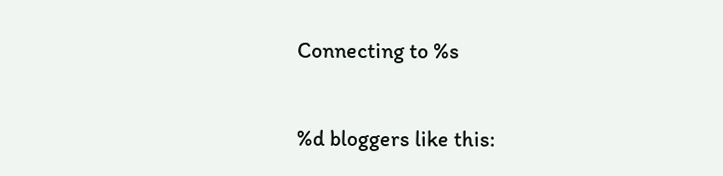Connecting to %s

%d bloggers like this: